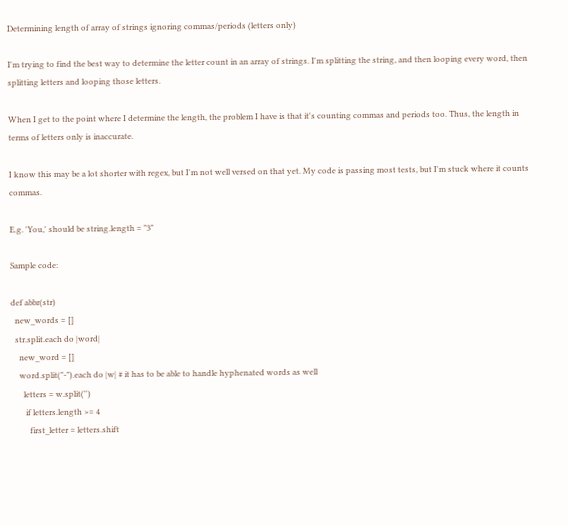Determining length of array of strings ignoring commas/periods (letters only)

I'm trying to find the best way to determine the letter count in an array of strings. I'm splitting the string, and then looping every word, then splitting letters and looping those letters.

When I get to the point where I determine the length, the problem I have is that it's counting commas and periods too. Thus, the length in terms of letters only is inaccurate.

I know this may be a lot shorter with regex, but I'm not well versed on that yet. My code is passing most tests, but I'm stuck where it counts commas.

E.g. 'You,' should be string.length = "3"

Sample code:

def abbr(str)
  new_words = []
  str.split.each do |word|
    new_word = []
    word.split("-").each do |w| # it has to be able to handle hyphenated words as well
      letters = w.split('')
       if letters.length >= 4
         first_letter = letters.shift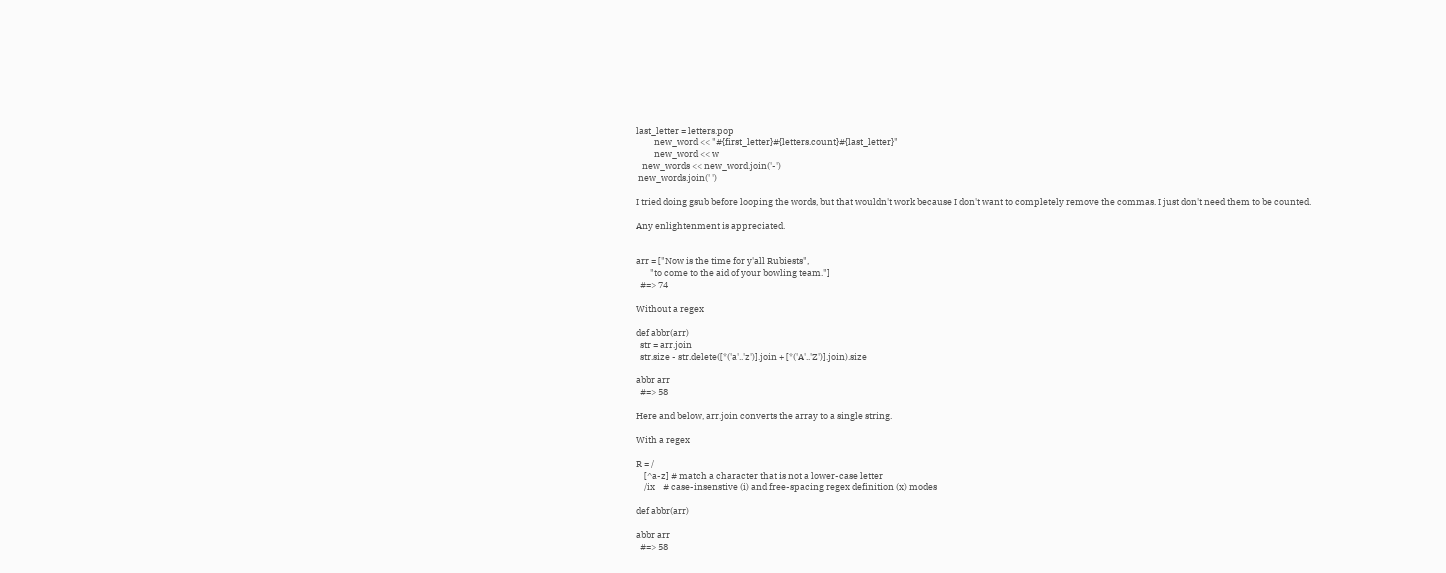last_letter = letters.pop
         new_word << "#{first_letter}#{letters.count}#{last_letter}"
         new_word << w
   new_words << new_word.join('-')
 new_words.join(' ')

I tried doing gsub before looping the words, but that wouldn't work because I don't want to completely remove the commas. I just don't need them to be counted.

Any enlightenment is appreciated.


arr = ["Now is the time for y'all Rubiests",
       "to come to the aid of your bowling team."]
  #=> 74

Without a regex

def abbr(arr)
  str = arr.join
  str.size - str.delete([*('a'..'z')].join + [*('A'..'Z')].join).size

abbr arr
  #=> 58

Here and below, arr.join converts the array to a single string.

With a regex

R = /
    [^a-z] # match a character that is not a lower-case letter
    /ix    # case-insenstive (i) and free-spacing regex definition (x) modes

def abbr(arr)

abbr arr
  #=> 58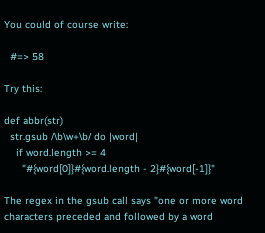You could of course write:

  #=> 58

Try this:

def abbr(str)
  str.gsub /\b\w+\b/ do |word|
    if word.length >= 4
      "#{word[0]}#{word.length - 2}#{word[-1]}"

The regex in the gsub call says "one or more word characters preceded and followed by a word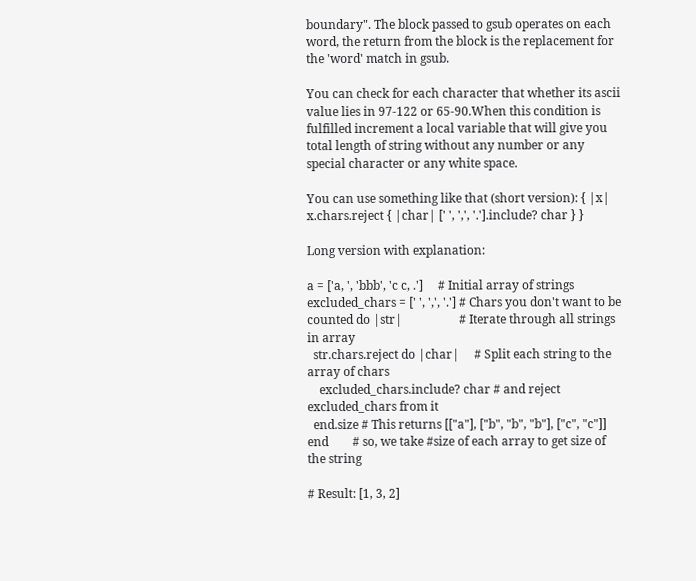boundary". The block passed to gsub operates on each word, the return from the block is the replacement for the 'word' match in gsub.

You can check for each character that whether its ascii value lies in 97-122 or 65-90.When this condition is fulfilled increment a local variable that will give you total length of string without any number or any special character or any white space.

You can use something like that (short version): { |x| x.chars.reject { |char| [' ', ',', '.'].include? char } }

Long version with explanation:

a = ['a, ', 'bbb', 'c c, .']     # Initial array of strings
excluded_chars = [' ', ',', '.'] # Chars you don't want to be counted do |str|                   # Iterate through all strings in array
  str.chars.reject do |char|     # Split each string to the array of chars
    excluded_chars.include? char # and reject excluded_chars from it
  end.size # This returns [["a"], ["b", "b", "b"], ["c", "c"]]
end        # so, we take #size of each array to get size of the string

# Result: [1, 3, 2]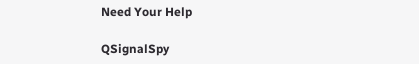Need Your Help

QSignalSpy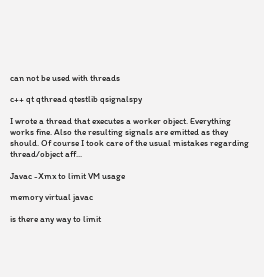can not be used with threads

c++ qt qthread qtestlib qsignalspy

I wrote a thread that executes a worker object. Everything works fine. Also the resulting signals are emitted as they should. Of course I took care of the usual mistakes regarding thread/object aff...

Javac -Xmx to limit VM usage

memory virtual javac

is there any way to limit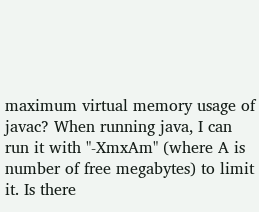maximum virtual memory usage of javac? When running java, I can run it with "-XmxAm" (where A is number of free megabytes) to limit it. Is there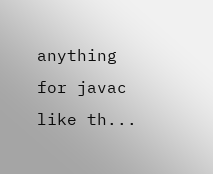anything for javac like th...